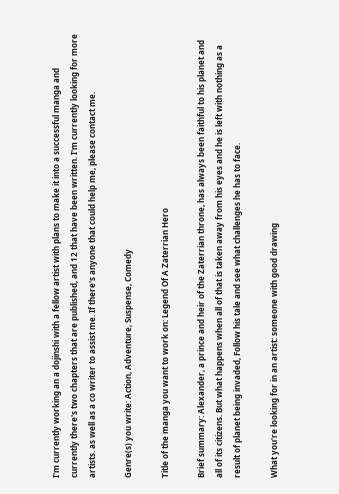I'm currently working an a dojinshi with a fellow artist with plans to make it into a successful manga and currently there's two chapters that are published, and 12 that have been written. I'm currently looking for more artists. as well as a co writer to assist me. If there's anyone that could help me, please contact me.

Genre(s) you write: Action, Adventure, Suspense, Comedy

Title of the manga you want to work on: Legend Of A Zaterrian Hero

Brief summary: Alexander, a prince and heir of the Zaterrian throne, has always been faithful to his planet and all of its citizens. But what happens when all of that is taken away from his eyes and he is left with nothing as a result of planet being invaded, Follow his tale and see what challenges he has to face.

What you're looking for in an artist: someone with good drawing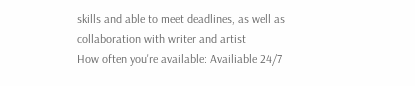skills and able to meet deadlines, as well as collaboration with writer and artist
How often you're available: Availiable 24/7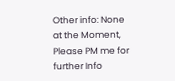Other info: None at the Moment, Please PM me for further Info